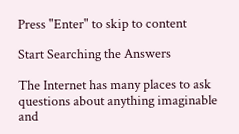Press "Enter" to skip to content

Start Searching the Answers

The Internet has many places to ask questions about anything imaginable and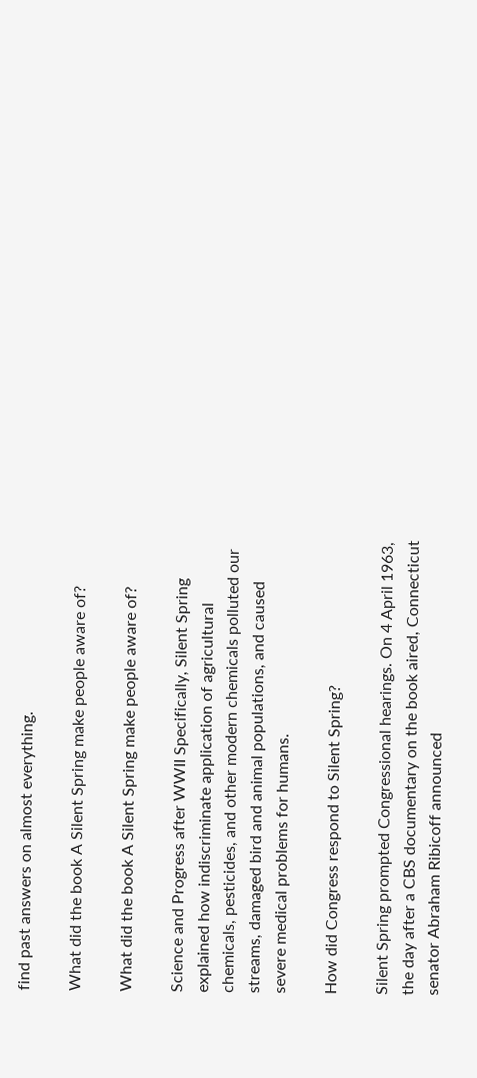find past answers on almost everything.

What did the book A Silent Spring make people aware of?

What did the book A Silent Spring make people aware of?

Science and Progress after WWII Specifically, Silent Spring explained how indiscriminate application of agricultural chemicals, pesticides, and other modern chemicals polluted our streams, damaged bird and animal populations, and caused severe medical problems for humans.

How did Congress respond to Silent Spring?

Silent Spring prompted Congressional hearings. On 4 April 1963, the day after a CBS documentary on the book aired, Connecticut senator Abraham Ribicoff announced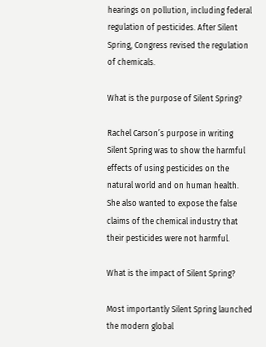hearings on pollution, including federal regulation of pesticides. After Silent Spring, Congress revised the regulation of chemicals.

What is the purpose of Silent Spring?

Rachel Carson’s purpose in writing Silent Spring was to show the harmful effects of using pesticides on the natural world and on human health. She also wanted to expose the false claims of the chemical industry that their pesticides were not harmful.

What is the impact of Silent Spring?

Most importantly Silent Spring launched the modern global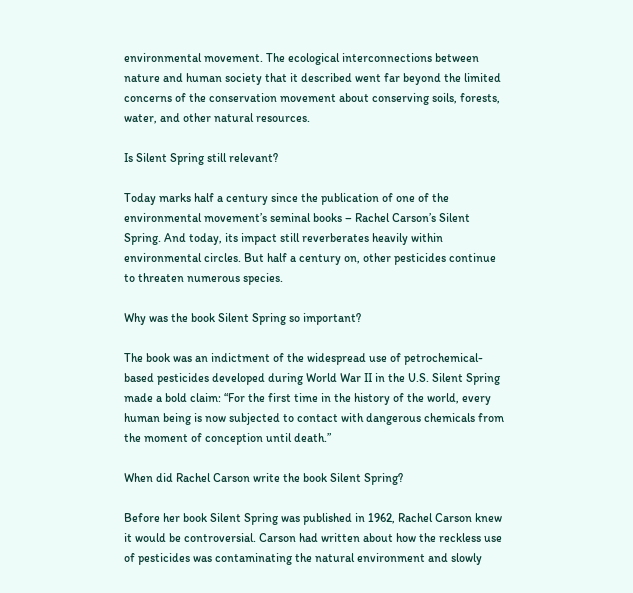environmental movement. The ecological interconnections between nature and human society that it described went far beyond the limited concerns of the conservation movement about conserving soils, forests, water, and other natural resources.

Is Silent Spring still relevant?

Today marks half a century since the publication of one of the environmental movement’s seminal books – Rachel Carson’s Silent Spring. And today, its impact still reverberates heavily within environmental circles. But half a century on, other pesticides continue to threaten numerous species.

Why was the book Silent Spring so important?

The book was an indictment of the widespread use of petrochemical-based pesticides developed during World War II in the U.S. Silent Spring made a bold claim: “For the first time in the history of the world, every human being is now subjected to contact with dangerous chemicals from the moment of conception until death.”

When did Rachel Carson write the book Silent Spring?

Before her book Silent Spring was published in 1962, Rachel Carson knew it would be controversial. Carson had written about how the reckless use of pesticides was contaminating the natural environment and slowly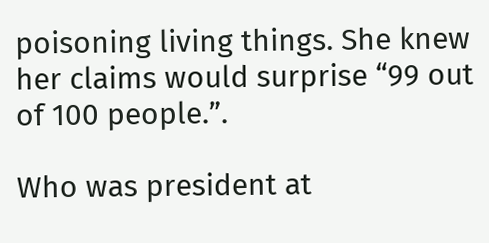poisoning living things. She knew her claims would surprise “99 out of 100 people.”.

Who was president at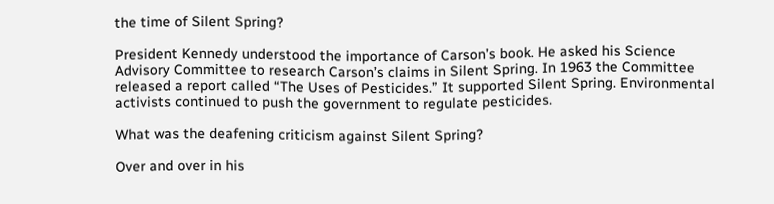the time of Silent Spring?

President Kennedy understood the importance of Carson’s book. He asked his Science Advisory Committee to research Carson’s claims in Silent Spring. In 1963 the Committee released a report called “The Uses of Pesticides.” It supported Silent Spring. Environmental activists continued to push the government to regulate pesticides.

What was the deafening criticism against Silent Spring?

Over and over in his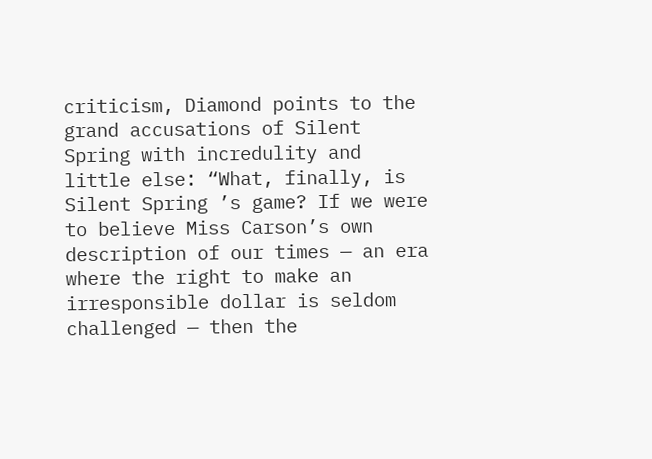criticism, Diamond points to the grand accusations of Silent Spring with incredulity and little else: “What, finally, is Silent Spring ’s game? If we were to believe Miss Carson’s own description of our times — an era where the right to make an irresponsible dollar is seldom challenged — then the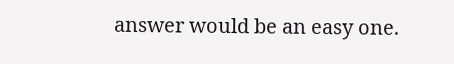answer would be an easy one.